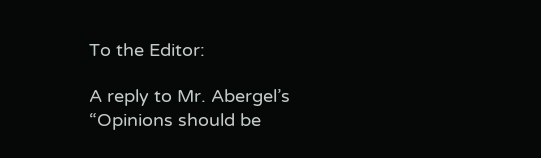To the Editor:

A reply to Mr. Abergel’s “Opinions should be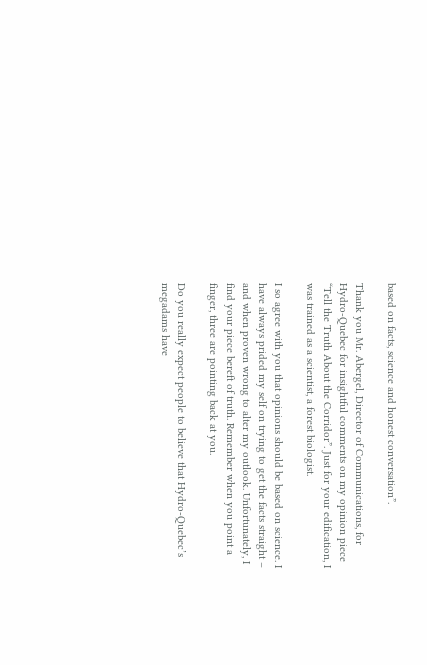based on facts, science and honest conversation”.

Thank you Mr. Abergel, Director of Communications, for Hydro-Quebec for insightful comments on my opinion piece “Tell the Truth About the Corridor”. Just for your edification, I was trained as a scientist, a forest biologist.

I so agree with you that opinions should be based on science. I have always prided my self on trying to get the facts straight – and when proven wrong to alter my outlook. Unfortunately, I find your piece bereft of truth. Remember when you point a finger, three are pointing back at you.

Do you really expect people to believe that Hydro-Quebec’s megadams have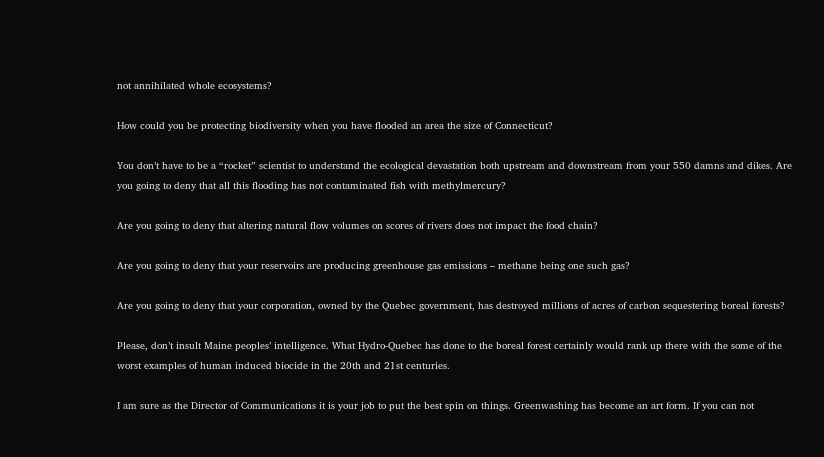not annihilated whole ecosystems?

How could you be protecting biodiversity when you have flooded an area the size of Connecticut?

You don’t have to be a “rocket” scientist to understand the ecological devastation both upstream and downstream from your 550 damns and dikes. Are you going to deny that all this flooding has not contaminated fish with methylmercury?

Are you going to deny that altering natural flow volumes on scores of rivers does not impact the food chain?

Are you going to deny that your reservoirs are producing greenhouse gas emissions – methane being one such gas?

Are you going to deny that your corporation, owned by the Quebec government, has destroyed millions of acres of carbon sequestering boreal forests?

Please, don’t insult Maine peoples’ intelligence. What Hydro-Quebec has done to the boreal forest certainly would rank up there with the some of the worst examples of human induced biocide in the 20th and 21st centuries.

I am sure as the Director of Communications it is your job to put the best spin on things. Greenwashing has become an art form. If you can not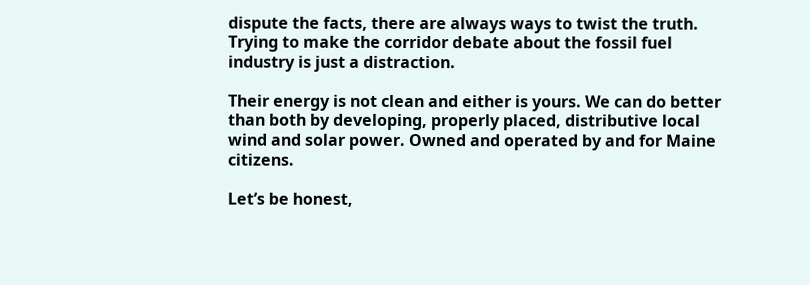dispute the facts, there are always ways to twist the truth. Trying to make the corridor debate about the fossil fuel industry is just a distraction.

Their energy is not clean and either is yours. We can do better than both by developing, properly placed, distributive local wind and solar power. Owned and operated by and for Maine citizens.

Let’s be honest,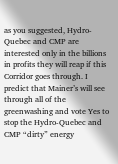as you suggested, Hydro-Quebec and CMP are interested only in the billions in profits they will reap if this Corridor goes through. I predict that Mainer’s will see through all of the greenwashing and vote Yes to stop the Hydro-Quebec and CMP “dirty” energy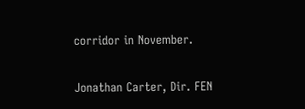corridor in November.

Jonathan Carter, Dir. FEN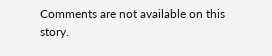Comments are not available on this story.